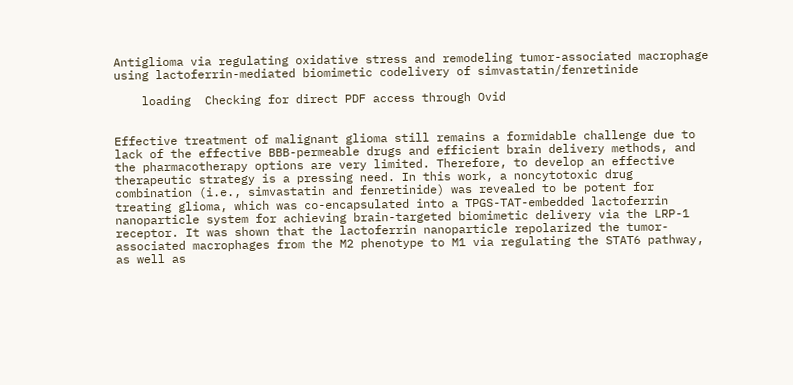Antiglioma via regulating oxidative stress and remodeling tumor-associated macrophage using lactoferrin-mediated biomimetic codelivery of simvastatin/fenretinide

    loading  Checking for direct PDF access through Ovid


Effective treatment of malignant glioma still remains a formidable challenge due to lack of the effective BBB-permeable drugs and efficient brain delivery methods, and the pharmacotherapy options are very limited. Therefore, to develop an effective therapeutic strategy is a pressing need. In this work, a noncytotoxic drug combination (i.e., simvastatin and fenretinide) was revealed to be potent for treating glioma, which was co-encapsulated into a TPGS-TAT-embedded lactoferrin nanoparticle system for achieving brain-targeted biomimetic delivery via the LRP-1 receptor. It was shown that the lactoferrin nanoparticle repolarized the tumor-associated macrophages from the M2 phenotype to M1 via regulating the STAT6 pathway, as well as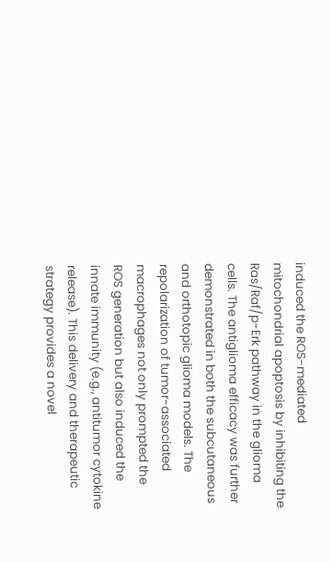induced the ROS-mediated mitochondrial apoptosis by inhibiting the Ras/Raf/p-Erk pathway in the glioma cells. The antiglioma efficacy was further demonstrated in both the subcutaneous and orthotopic glioma models. The repolarization of tumor-associated macrophages not only prompted the ROS generation but also induced the innate immunity (e.g., antitumor cytokine release). This delivery and therapeutic strategy provides a novel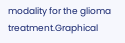modality for the glioma treatment.Graphical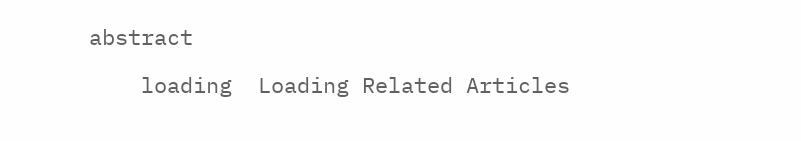abstract

    loading  Loading Related Articles